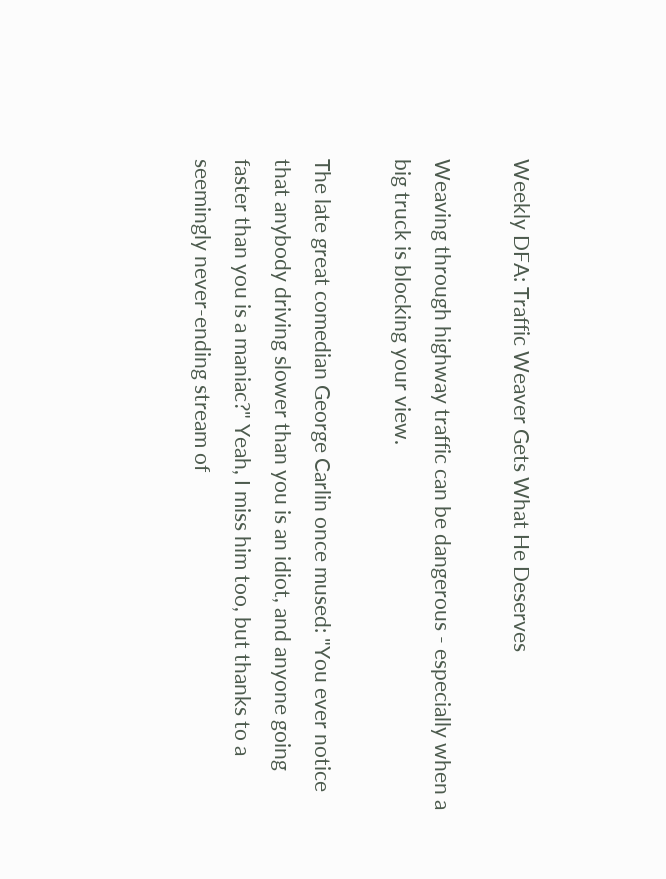Weekly DFA: Traffic Weaver Gets What He Deserves

Weaving through highway traffic can be dangerous - especially when a big truck is blocking your view.

The late great comedian George Carlin once mused: "You ever notice that anybody driving slower than you is an idiot, and anyone going faster than you is a maniac?" Yeah, I miss him too, but thanks to a seemingly never-ending stream of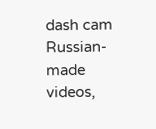dash cam Russian-made videos,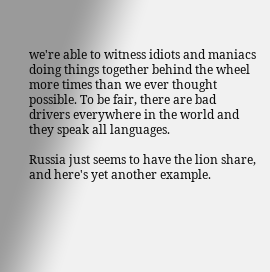we're able to witness idiots and maniacs doing things together behind the wheel more times than we ever thought possible. To be fair, there are bad drivers everywhere in the world and they speak all languages.

Russia just seems to have the lion share, and here's yet another example.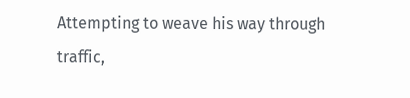Attempting to weave his way through traffic,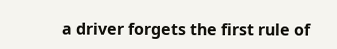a driver forgets the first rule of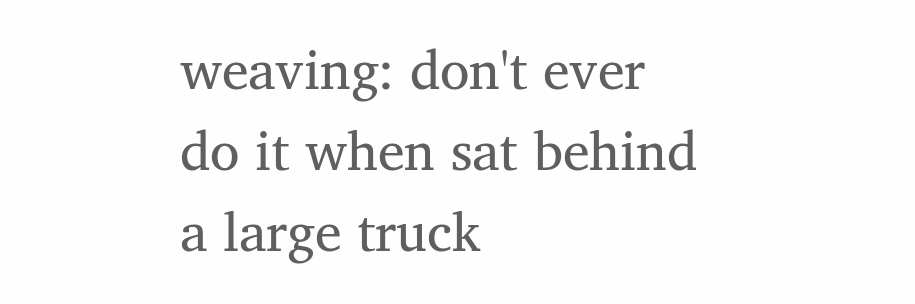weaving: don't ever do it when sat behind a large truck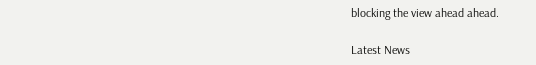blocking the view ahead ahead.

Latest News